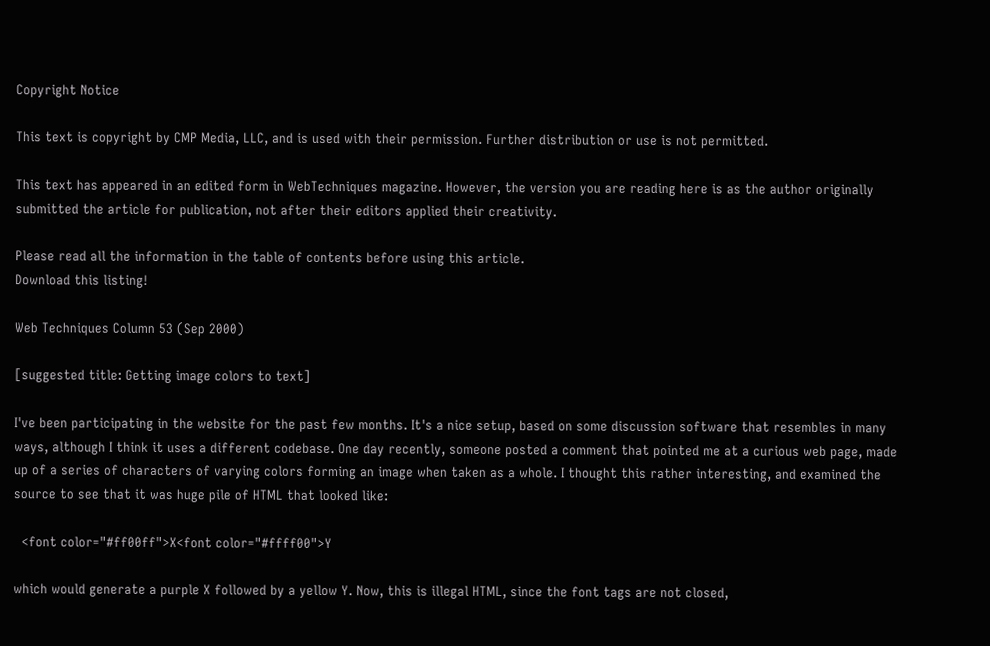Copyright Notice

This text is copyright by CMP Media, LLC, and is used with their permission. Further distribution or use is not permitted.

This text has appeared in an edited form in WebTechniques magazine. However, the version you are reading here is as the author originally submitted the article for publication, not after their editors applied their creativity.

Please read all the information in the table of contents before using this article.
Download this listing!

Web Techniques Column 53 (Sep 2000)

[suggested title: Getting image colors to text]

I've been participating in the website for the past few months. It's a nice setup, based on some discussion software that resembles in many ways, although I think it uses a different codebase. One day recently, someone posted a comment that pointed me at a curious web page, made up of a series of characters of varying colors forming an image when taken as a whole. I thought this rather interesting, and examined the source to see that it was huge pile of HTML that looked like:

  <font color="#ff00ff">X<font color="#ffff00">Y

which would generate a purple X followed by a yellow Y. Now, this is illegal HTML, since the font tags are not closed,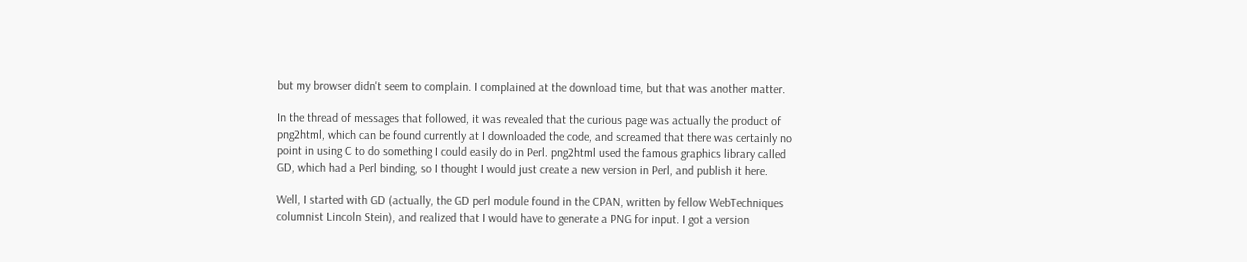but my browser didn't seem to complain. I complained at the download time, but that was another matter.

In the thread of messages that followed, it was revealed that the curious page was actually the product of png2html, which can be found currently at I downloaded the code, and screamed that there was certainly no point in using C to do something I could easily do in Perl. png2html used the famous graphics library called GD, which had a Perl binding, so I thought I would just create a new version in Perl, and publish it here.

Well, I started with GD (actually, the GD perl module found in the CPAN, written by fellow WebTechniques columnist Lincoln Stein), and realized that I would have to generate a PNG for input. I got a version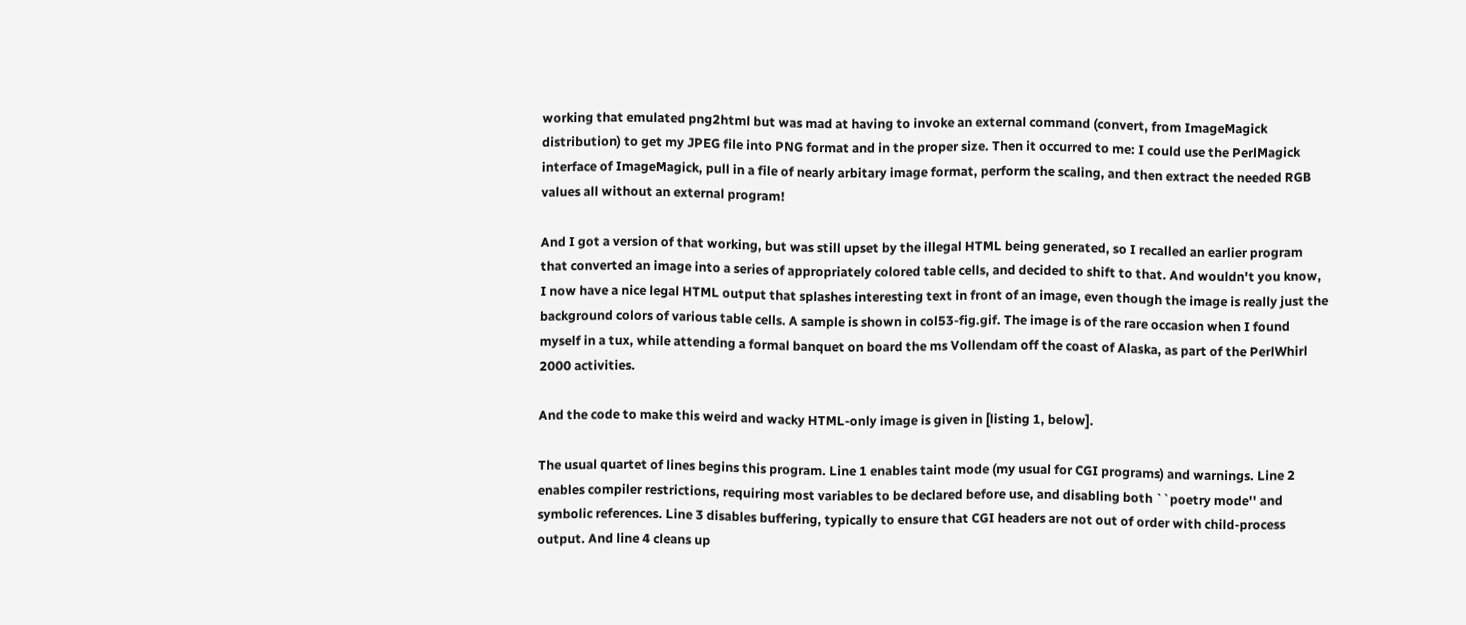working that emulated png2html but was mad at having to invoke an external command (convert, from ImageMagick distribution) to get my JPEG file into PNG format and in the proper size. Then it occurred to me: I could use the PerlMagick interface of ImageMagick, pull in a file of nearly arbitary image format, perform the scaling, and then extract the needed RGB values all without an external program!

And I got a version of that working, but was still upset by the illegal HTML being generated, so I recalled an earlier program that converted an image into a series of appropriately colored table cells, and decided to shift to that. And wouldn't you know, I now have a nice legal HTML output that splashes interesting text in front of an image, even though the image is really just the background colors of various table cells. A sample is shown in col53-fig.gif. The image is of the rare occasion when I found myself in a tux, while attending a formal banquet on board the ms Vollendam off the coast of Alaska, as part of the PerlWhirl 2000 activities.

And the code to make this weird and wacky HTML-only image is given in [listing 1, below].

The usual quartet of lines begins this program. Line 1 enables taint mode (my usual for CGI programs) and warnings. Line 2 enables compiler restrictions, requiring most variables to be declared before use, and disabling both ``poetry mode'' and symbolic references. Line 3 disables buffering, typically to ensure that CGI headers are not out of order with child-process output. And line 4 cleans up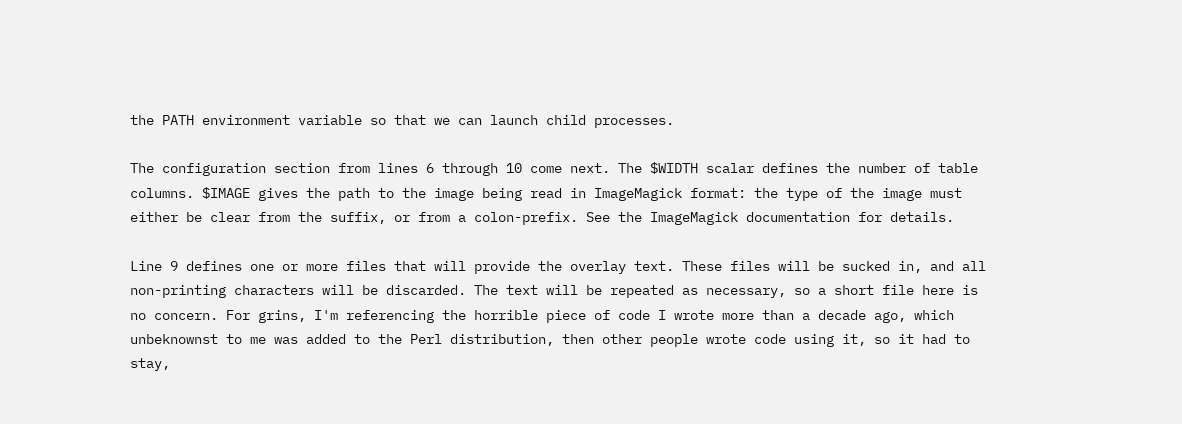the PATH environment variable so that we can launch child processes.

The configuration section from lines 6 through 10 come next. The $WIDTH scalar defines the number of table columns. $IMAGE gives the path to the image being read in ImageMagick format: the type of the image must either be clear from the suffix, or from a colon-prefix. See the ImageMagick documentation for details.

Line 9 defines one or more files that will provide the overlay text. These files will be sucked in, and all non-printing characters will be discarded. The text will be repeated as necessary, so a short file here is no concern. For grins, I'm referencing the horrible piece of code I wrote more than a decade ago, which unbeknownst to me was added to the Perl distribution, then other people wrote code using it, so it had to stay,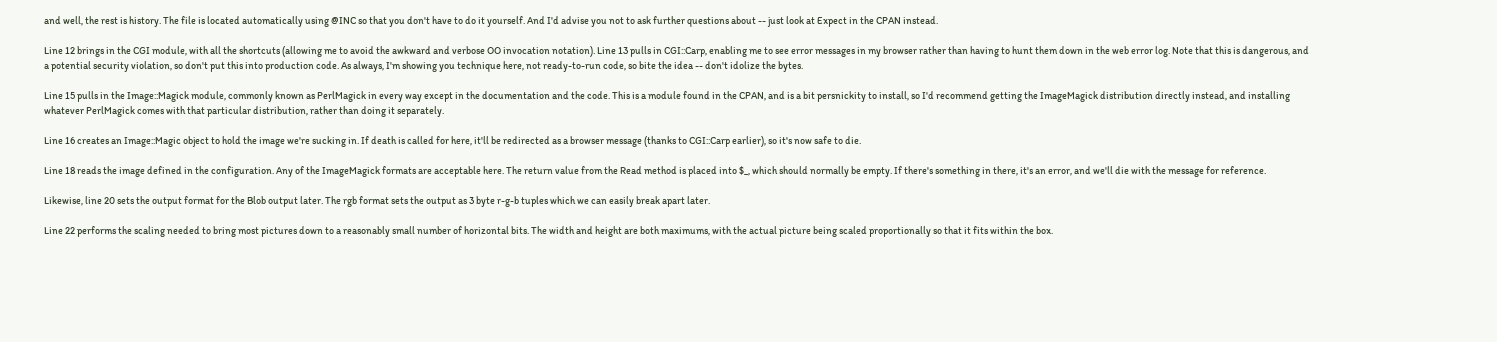and well, the rest is history. The file is located automatically using @INC so that you don't have to do it yourself. And I'd advise you not to ask further questions about -- just look at Expect in the CPAN instead.

Line 12 brings in the CGI module, with all the shortcuts (allowing me to avoid the awkward and verbose OO invocation notation). Line 13 pulls in CGI::Carp, enabling me to see error messages in my browser rather than having to hunt them down in the web error log. Note that this is dangerous, and a potential security violation, so don't put this into production code. As always, I'm showing you technique here, not ready-to-run code, so bite the idea -- don't idolize the bytes.

Line 15 pulls in the Image::Magick module, commonly known as PerlMagick in every way except in the documentation and the code. This is a module found in the CPAN, and is a bit persnickity to install, so I'd recommend getting the ImageMagick distribution directly instead, and installing whatever PerlMagick comes with that particular distribution, rather than doing it separately.

Line 16 creates an Image::Magic object to hold the image we're sucking in. If death is called for here, it'll be redirected as a browser message (thanks to CGI::Carp earlier), so it's now safe to die.

Line 18 reads the image defined in the configuration. Any of the ImageMagick formats are acceptable here. The return value from the Read method is placed into $_, which should normally be empty. If there's something in there, it's an error, and we'll die with the message for reference.

Likewise, line 20 sets the output format for the Blob output later. The rgb format sets the output as 3 byte r-g-b tuples which we can easily break apart later.

Line 22 performs the scaling needed to bring most pictures down to a reasonably small number of horizontal bits. The width and height are both maximums, with the actual picture being scaled proportionally so that it fits within the box.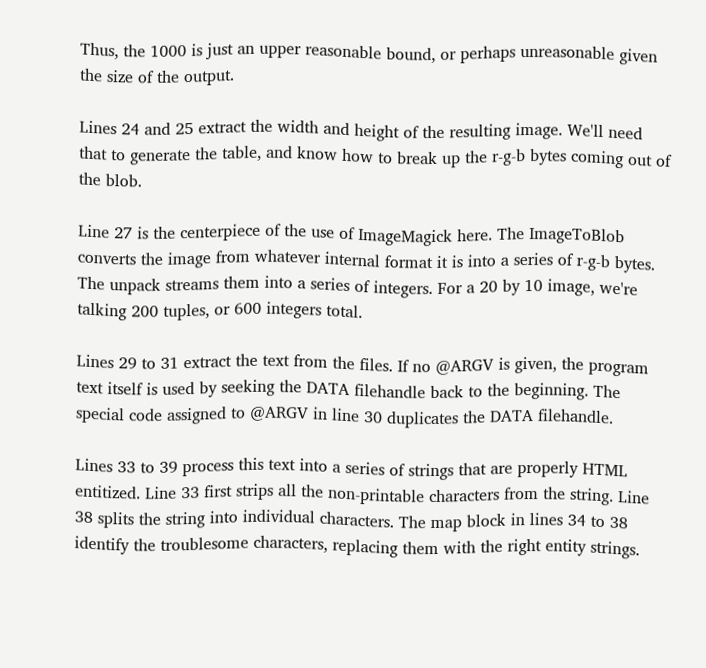Thus, the 1000 is just an upper reasonable bound, or perhaps unreasonable given the size of the output.

Lines 24 and 25 extract the width and height of the resulting image. We'll need that to generate the table, and know how to break up the r-g-b bytes coming out of the blob.

Line 27 is the centerpiece of the use of ImageMagick here. The ImageToBlob converts the image from whatever internal format it is into a series of r-g-b bytes. The unpack streams them into a series of integers. For a 20 by 10 image, we're talking 200 tuples, or 600 integers total.

Lines 29 to 31 extract the text from the files. If no @ARGV is given, the program text itself is used by seeking the DATA filehandle back to the beginning. The special code assigned to @ARGV in line 30 duplicates the DATA filehandle.

Lines 33 to 39 process this text into a series of strings that are properly HTML entitized. Line 33 first strips all the non-printable characters from the string. Line 38 splits the string into individual characters. The map block in lines 34 to 38 identify the troublesome characters, replacing them with the right entity strings.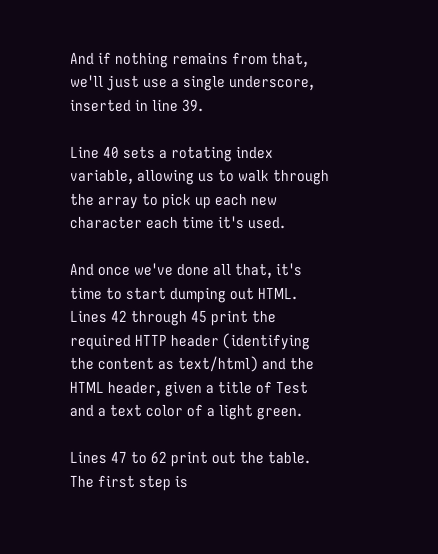And if nothing remains from that, we'll just use a single underscore, inserted in line 39.

Line 40 sets a rotating index variable, allowing us to walk through the array to pick up each new character each time it's used.

And once we've done all that, it's time to start dumping out HTML. Lines 42 through 45 print the required HTTP header (identifying the content as text/html) and the HTML header, given a title of Test and a text color of a light green.

Lines 47 to 62 print out the table. The first step is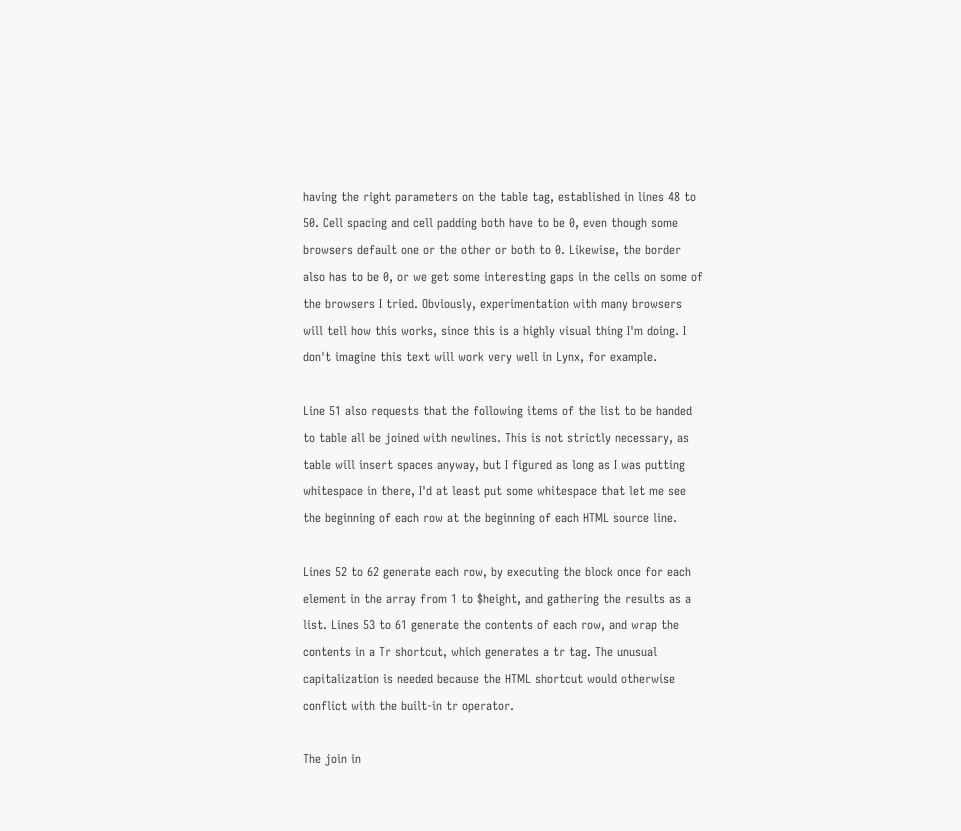having the right parameters on the table tag, established in lines 48 to 50. Cell spacing and cell padding both have to be 0, even though some browsers default one or the other or both to 0. Likewise, the border also has to be 0, or we get some interesting gaps in the cells on some of the browsers I tried. Obviously, experimentation with many browsers will tell how this works, since this is a highly visual thing I'm doing. I don't imagine this text will work very well in Lynx, for example.

Line 51 also requests that the following items of the list to be handed to table all be joined with newlines. This is not strictly necessary, as table will insert spaces anyway, but I figured as long as I was putting whitespace in there, I'd at least put some whitespace that let me see the beginning of each row at the beginning of each HTML source line.

Lines 52 to 62 generate each row, by executing the block once for each element in the array from 1 to $height, and gathering the results as a list. Lines 53 to 61 generate the contents of each row, and wrap the contents in a Tr shortcut, which generates a tr tag. The unusual capitalization is needed because the HTML shortcut would otherwise conflict with the built-in tr operator.

The join in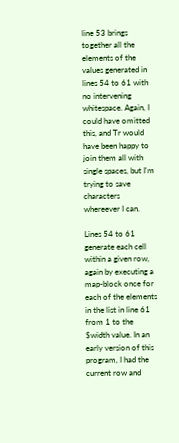line 53 brings together all the elements of the values generated in lines 54 to 61 with no intervening whitespace. Again, I could have omitted this, and Tr would have been happy to join them all with single spaces, but I'm trying to save characters whereever I can.

Lines 54 to 61 generate each cell within a given row, again by executing a map-block once for each of the elements in the list in line 61 from 1 to the $width value. In an early version of this program, I had the current row and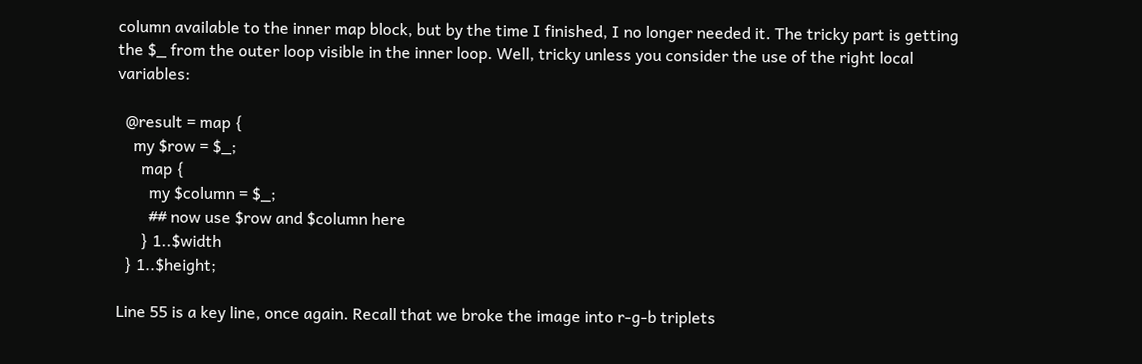column available to the inner map block, but by the time I finished, I no longer needed it. The tricky part is getting the $_ from the outer loop visible in the inner loop. Well, tricky unless you consider the use of the right local variables:

  @result = map {
    my $row = $_;
      map {
        my $column = $_;
        ## now use $row and $column here
      } 1..$width
  } 1..$height;

Line 55 is a key line, once again. Recall that we broke the image into r-g-b triplets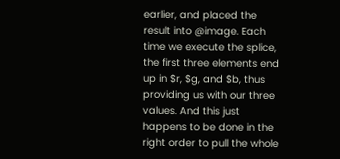earlier, and placed the result into @image. Each time we execute the splice, the first three elements end up in $r, $g, and $b, thus providing us with our three values. And this just happens to be done in the right order to pull the whole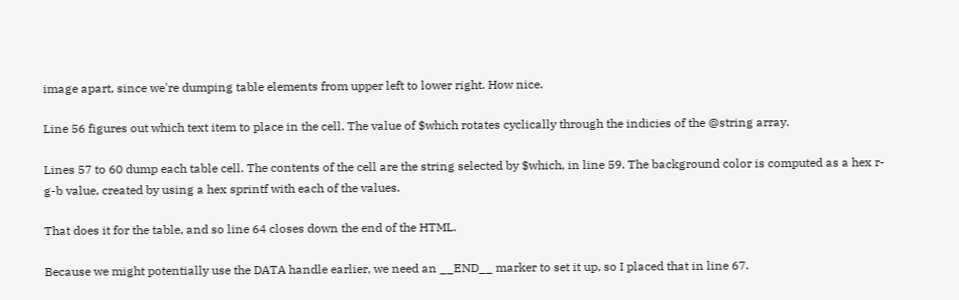image apart, since we're dumping table elements from upper left to lower right. How nice.

Line 56 figures out which text item to place in the cell. The value of $which rotates cyclically through the indicies of the @string array.

Lines 57 to 60 dump each table cell. The contents of the cell are the string selected by $which, in line 59. The background color is computed as a hex r-g-b value, created by using a hex sprintf with each of the values.

That does it for the table, and so line 64 closes down the end of the HTML.

Because we might potentially use the DATA handle earlier, we need an __END__ marker to set it up, so I placed that in line 67.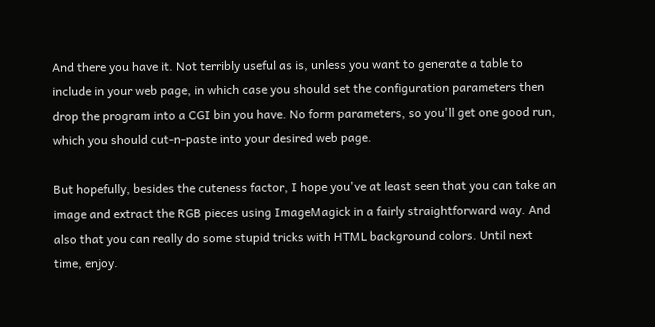And there you have it. Not terribly useful as is, unless you want to generate a table to include in your web page, in which case you should set the configuration parameters then drop the program into a CGI bin you have. No form parameters, so you'll get one good run, which you should cut-n-paste into your desired web page.

But hopefully, besides the cuteness factor, I hope you've at least seen that you can take an image and extract the RGB pieces using ImageMagick in a fairly straightforward way. And also that you can really do some stupid tricks with HTML background colors. Until next time, enjoy.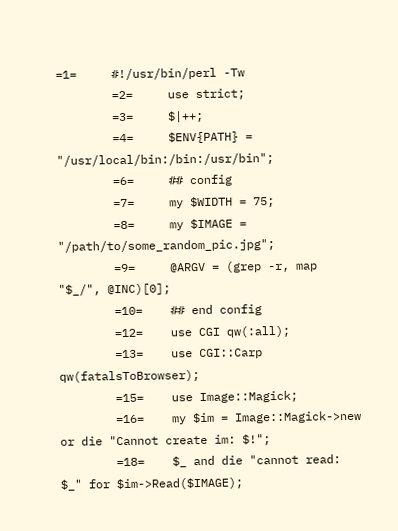=1=     #!/usr/bin/perl -Tw
        =2=     use strict;
        =3=     $|++;
        =4=     $ENV{PATH} = "/usr/local/bin:/bin:/usr/bin";
        =6=     ## config
        =7=     my $WIDTH = 75;
        =8=     my $IMAGE = "/path/to/some_random_pic.jpg";
        =9=     @ARGV = (grep -r, map "$_/", @INC)[0];
        =10=    ## end config
        =12=    use CGI qw(:all);
        =13=    use CGI::Carp qw(fatalsToBrowser);
        =15=    use Image::Magick;
        =16=    my $im = Image::Magick->new or die "Cannot create im: $!";
        =18=    $_ and die "cannot read: $_" for $im->Read($IMAGE);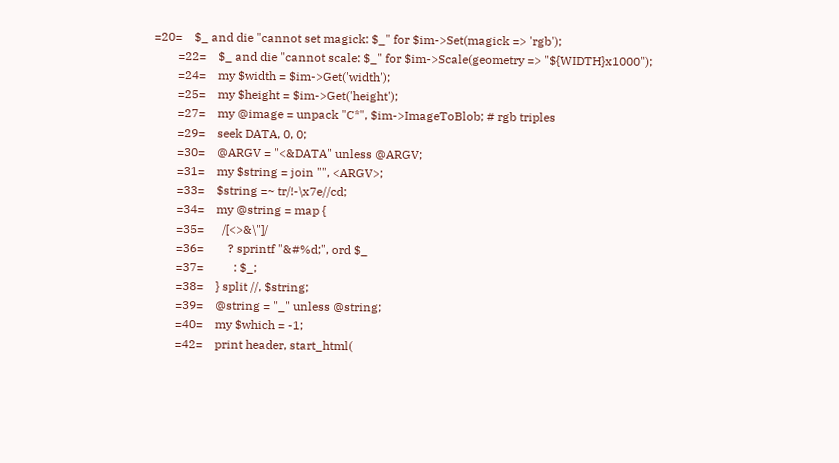=20=    $_ and die "cannot set magick: $_" for $im->Set(magick => 'rgb');
        =22=    $_ and die "cannot scale: $_" for $im->Scale(geometry => "${WIDTH}x1000");
        =24=    my $width = $im->Get('width');
        =25=    my $height = $im->Get('height');
        =27=    my @image = unpack "C*", $im->ImageToBlob; # rgb triples
        =29=    seek DATA, 0, 0;
        =30=    @ARGV = "<&DATA" unless @ARGV;
        =31=    my $string = join "", <ARGV>;
        =33=    $string =~ tr/!-\x7e//cd;
        =34=    my @string = map {
        =35=      /[<>&\"]/
        =36=        ? sprintf "&#%d;", ord $_
        =37=          : $_;
        =38=    } split //, $string;
        =39=    @string = "_" unless @string;
        =40=    my $which = -1;
        =42=    print header, start_html(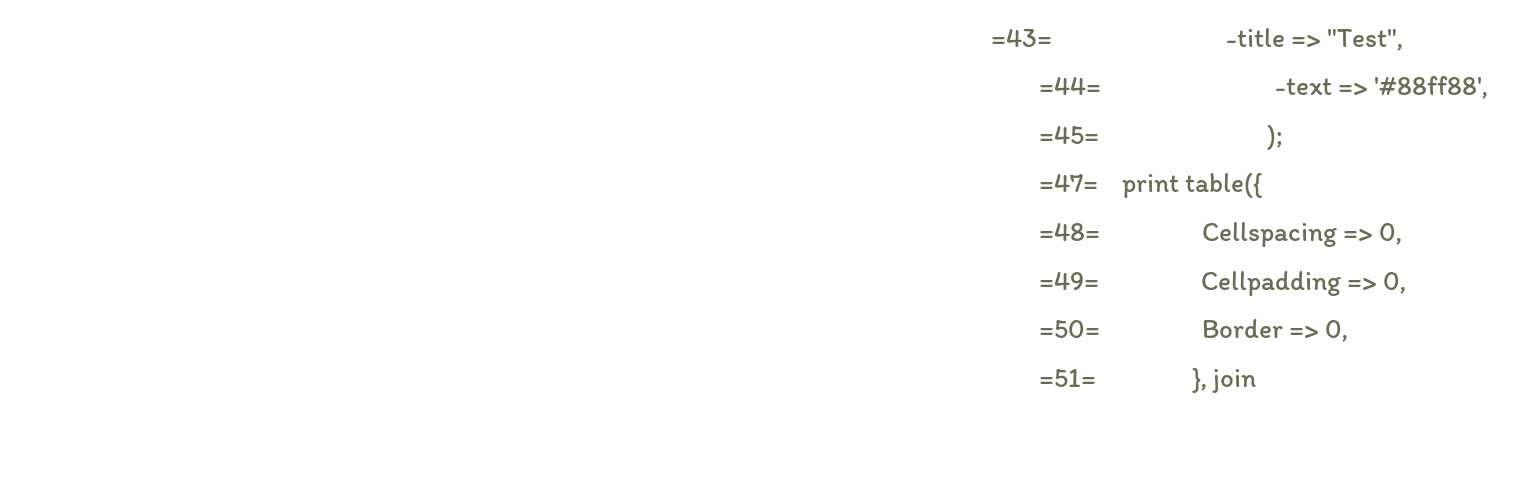=43=                             -title => "Test",
        =44=                             -text => '#88ff88',
        =45=                            );
        =47=    print table({
        =48=                 Cellspacing => 0,
        =49=                 Cellpadding => 0,
        =50=                 Border => 0,
        =51=                }, join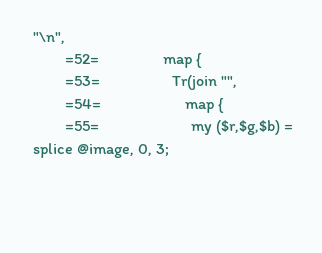"\n",
        =52=                map {
        =53=                  Tr(join "",
        =54=                     map {
        =55=                       my ($r,$g,$b) = splice @image, 0, 3;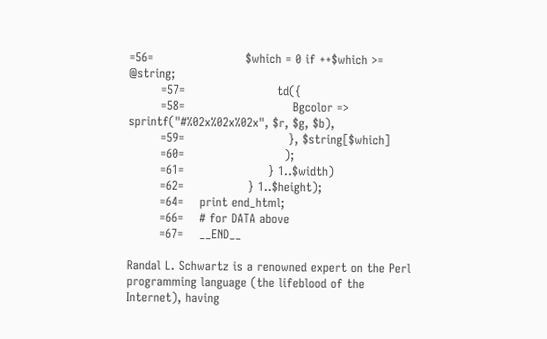=56=                       $which = 0 if ++$which >= @string;
        =57=                       td({
        =58=                           Bgcolor => sprintf("#%02x%02x%02x", $r, $g, $b),
        =59=                          }, $string[$which]
        =60=                         );
        =61=                     } 1..$width)
        =62=                } 1..$height);
        =64=    print end_html;
        =66=    # for DATA above
        =67=    __END__

Randal L. Schwartz is a renowned expert on the Perl programming language (the lifeblood of the Internet), having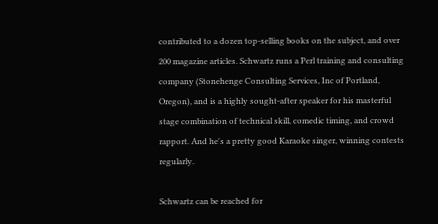contributed to a dozen top-selling books on the subject, and over 200 magazine articles. Schwartz runs a Perl training and consulting company (Stonehenge Consulting Services, Inc of Portland, Oregon), and is a highly sought-after speaker for his masterful stage combination of technical skill, comedic timing, and crowd rapport. And he's a pretty good Karaoke singer, winning contests regularly.

Schwartz can be reached for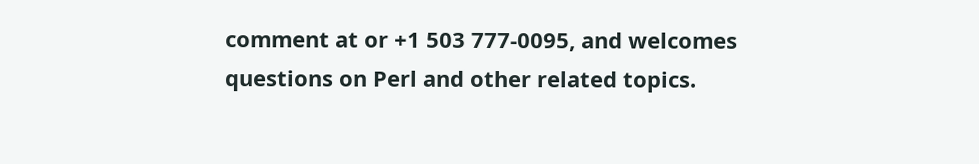comment at or +1 503 777-0095, and welcomes questions on Perl and other related topics.